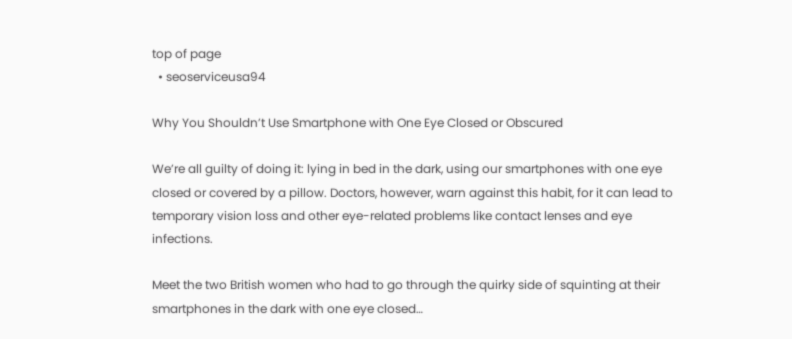top of page
  • seoserviceusa94

Why You Shouldn’t Use Smartphone with One Eye Closed or Obscured

We’re all guilty of doing it: lying in bed in the dark, using our smartphones with one eye closed or covered by a pillow. Doctors, however, warn against this habit, for it can lead to temporary vision loss and other eye-related problems like contact lenses and eye infections.

Meet the two British women who had to go through the quirky side of squinting at their smartphones in the dark with one eye closed…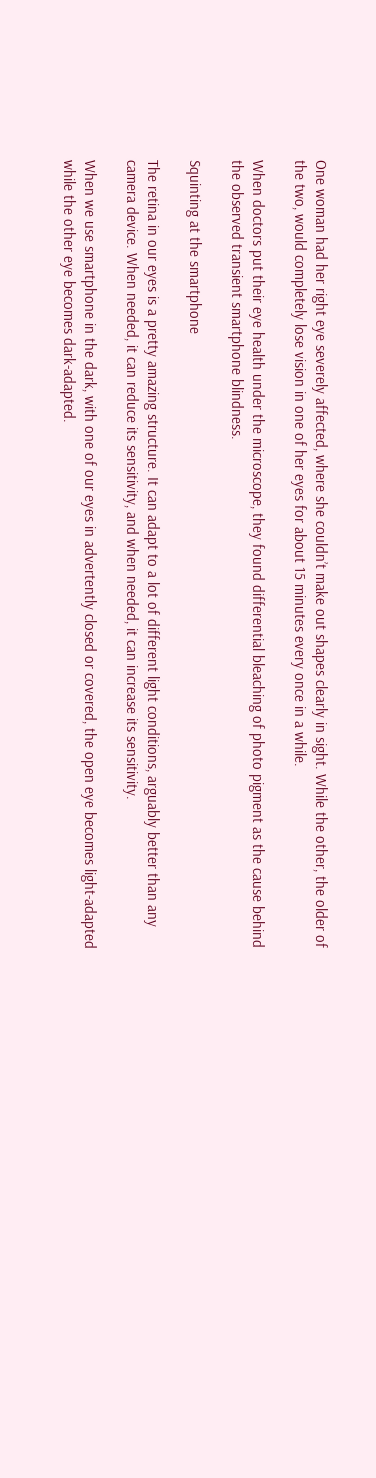One woman had her right eye severely affected, where she couldn’t make out shapes clearly in sight. While the other, the older of the two, would completely lose vision in one of her eyes for about 15 minutes every once in a while.

When doctors put their eye health under the microscope, they found differential bleaching of photo pigment as the cause behind the observed transient smartphone blindness.

Squinting at the smartphone

The retina in our eyes is a pretty amazing structure. It can adapt to a lot of different light conditions, arguably better than any camera device. When needed, it can reduce its sensitivity, and when needed, it can increase its sensitivity.

When we use smartphone in the dark, with one of our eyes in advertently closed or covered, the open eye becomes light-adapted while the other eye becomes dark-adapted.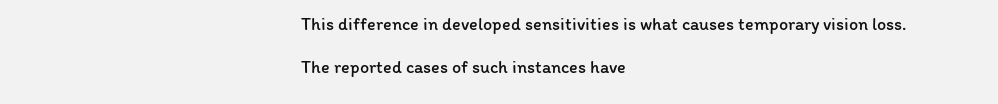This difference in developed sensitivities is what causes temporary vision loss.

The reported cases of such instances have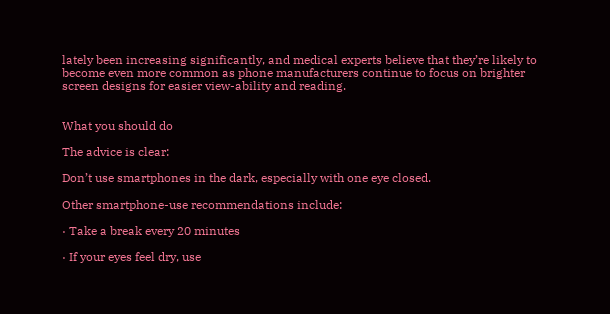lately been increasing significantly, and medical experts believe that they’re likely to become even more common as phone manufacturers continue to focus on brighter screen designs for easier view-ability and reading.


What you should do

The advice is clear:

Don’t use smartphones in the dark, especially with one eye closed.

Other smartphone-use recommendations include:

· Take a break every 20 minutes

· If your eyes feel dry, use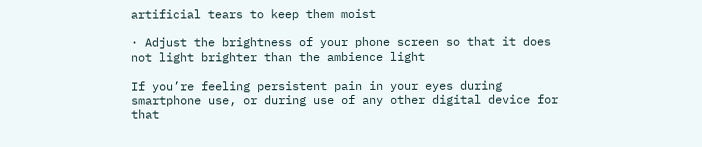artificial tears to keep them moist

· Adjust the brightness of your phone screen so that it does not light brighter than the ambience light

If you’re feeling persistent pain in your eyes during smartphone use, or during use of any other digital device for that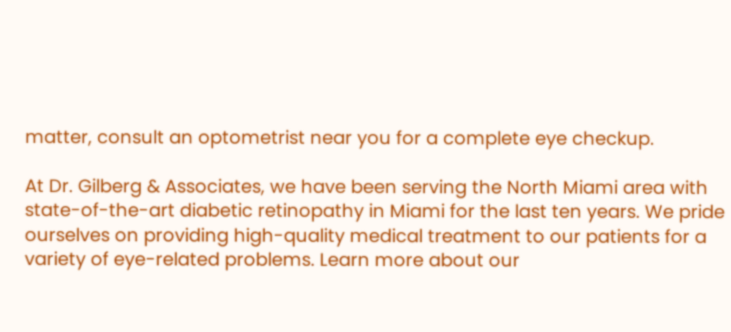matter, consult an optometrist near you for a complete eye checkup.

At Dr. Gilberg & Associates, we have been serving the North Miami area with state-of-the-art diabetic retinopathy in Miami for the last ten years. We pride ourselves on providing high-quality medical treatment to our patients for a variety of eye-related problems. Learn more about our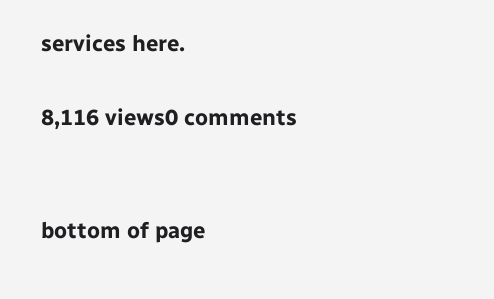services here.

8,116 views0 comments


bottom of page